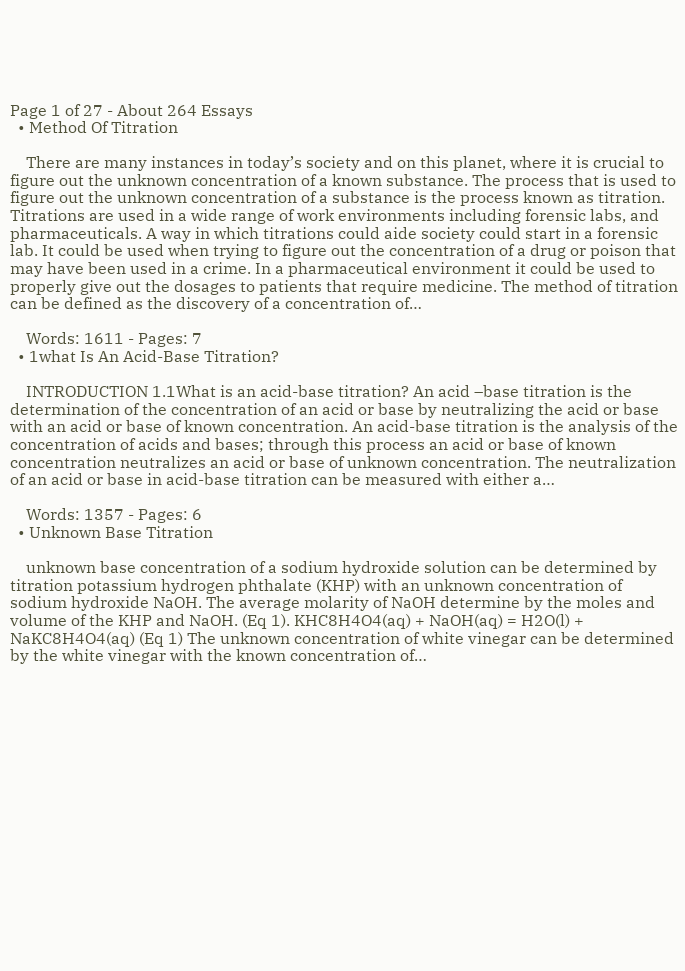Page 1 of 27 - About 264 Essays
  • Method Of Titration

    There are many instances in today’s society and on this planet, where it is crucial to figure out the unknown concentration of a known substance. The process that is used to figure out the unknown concentration of a substance is the process known as titration. Titrations are used in a wide range of work environments including forensic labs, and pharmaceuticals. A way in which titrations could aide society could start in a forensic lab. It could be used when trying to figure out the concentration of a drug or poison that may have been used in a crime. In a pharmaceutical environment it could be used to properly give out the dosages to patients that require medicine. The method of titration can be defined as the discovery of a concentration of…

    Words: 1611 - Pages: 7
  • 1what Is An Acid-Base Titration?

    INTRODUCTION 1.1What is an acid-base titration? An acid –base titration is the determination of the concentration of an acid or base by neutralizing the acid or base with an acid or base of known concentration. An acid-base titration is the analysis of the concentration of acids and bases; through this process an acid or base of known concentration neutralizes an acid or base of unknown concentration. The neutralization of an acid or base in acid-base titration can be measured with either a…

    Words: 1357 - Pages: 6
  • Unknown Base Titration

    unknown base concentration of a sodium hydroxide solution can be determined by titration potassium hydrogen phthalate (KHP) with an unknown concentration of sodium hydroxide NaOH. The average molarity of NaOH determine by the moles and volume of the KHP and NaOH. (Eq 1). KHC8H4O4(aq) + NaOH(aq) = H2O(l) + NaKC8H4O4(aq) (Eq 1) The unknown concentration of white vinegar can be determined by the white vinegar with the known concentration of…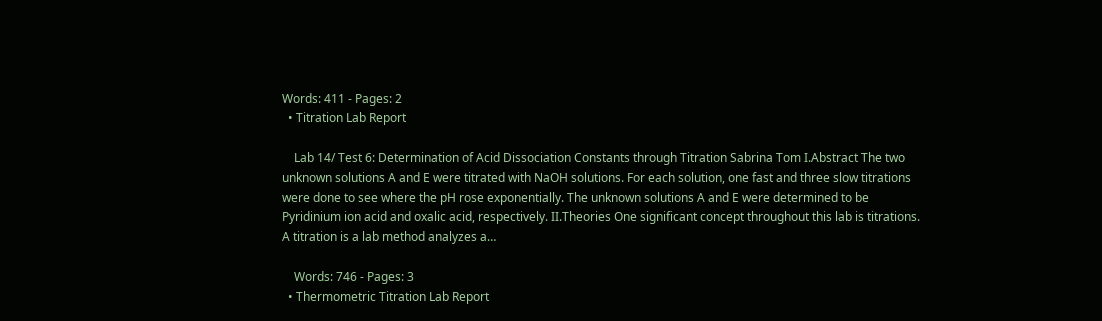Words: 411 - Pages: 2
  • Titration Lab Report

    Lab 14/ Test 6: Determination of Acid Dissociation Constants through Titration Sabrina Tom I.Abstract The two unknown solutions A and E were titrated with NaOH solutions. For each solution, one fast and three slow titrations were done to see where the pH rose exponentially. The unknown solutions A and E were determined to be Pyridinium ion acid and oxalic acid, respectively. II.Theories One significant concept throughout this lab is titrations. A titration is a lab method analyzes a…

    Words: 746 - Pages: 3
  • Thermometric Titration Lab Report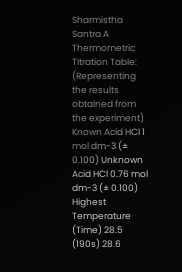Sharmistha Santra A Thermometric Titration Table: (Representing the results obtained from the experiment) Known Acid HCl 1 mol dm-3 (± 0.100) Unknown Acid HCl 0.76 mol dm-3 (± 0.100) Highest Temperature (Time) 28.5 (190s) 28.6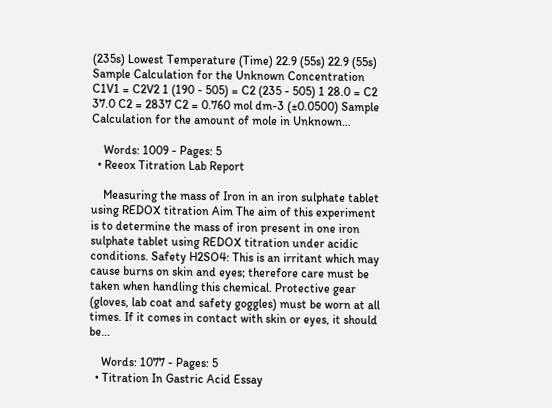(235s) Lowest Temperature (Time) 22.9 (55s) 22.9 (55s) Sample Calculation for the Unknown Concentration C1V1 = C2V2 1 (190 - 505) = C2 (235 - 505) 1 28.0 = C2 37.0 C2 = 2837 C2 = 0.760 mol dm-3 (±0.0500) Sample Calculation for the amount of mole in Unknown…

    Words: 1009 - Pages: 5
  • Reeox Titration Lab Report

    Measuring the mass of Iron in an iron sulphate tablet using REDOX titration Aim The aim of this experiment is to determine the mass of iron present in one iron sulphate tablet using REDOX titration under acidic conditions. Safety H2SO4: This is an irritant which may cause burns on skin and eyes; therefore care must be taken when handling this chemical. Protective gear (gloves, lab coat and safety goggles) must be worn at all times. If it comes in contact with skin or eyes, it should be…

    Words: 1077 - Pages: 5
  • Titration In Gastric Acid Essay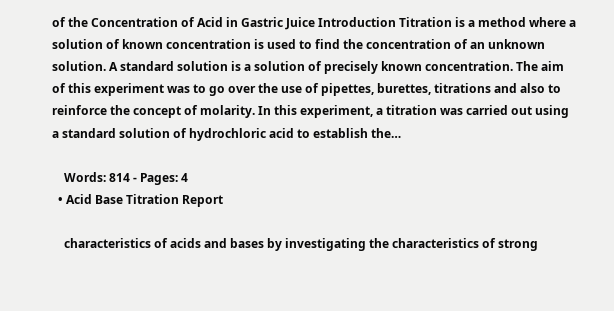of the Concentration of Acid in Gastric Juice Introduction Titration is a method where a solution of known concentration is used to find the concentration of an unknown solution. A standard solution is a solution of precisely known concentration. The aim of this experiment was to go over the use of pipettes, burettes, titrations and also to reinforce the concept of molarity. In this experiment, a titration was carried out using a standard solution of hydrochloric acid to establish the…

    Words: 814 - Pages: 4
  • Acid Base Titration Report

    characteristics of acids and bases by investigating the characteristics of strong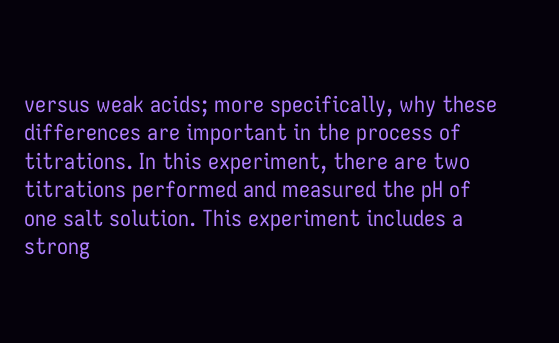versus weak acids; more specifically, why these differences are important in the process of titrations. In this experiment, there are two titrations performed and measured the pH of one salt solution. This experiment includes a strong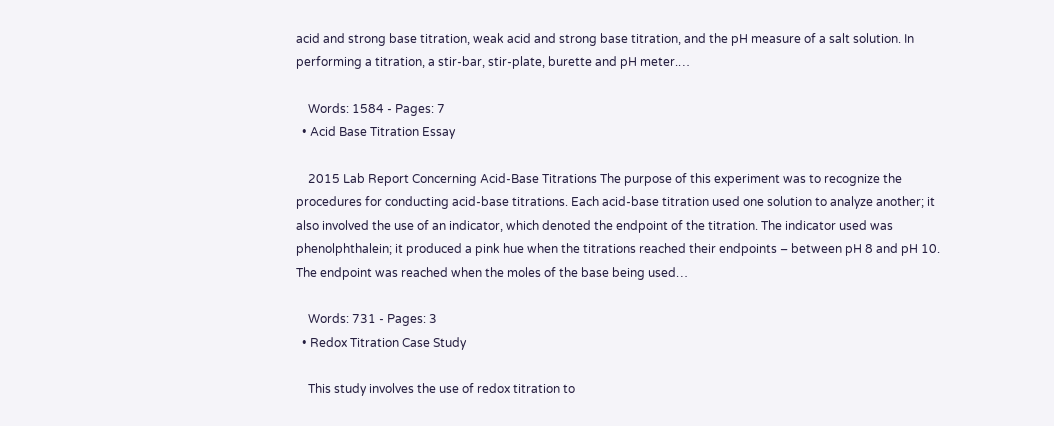acid and strong base titration, weak acid and strong base titration, and the pH measure of a salt solution. In performing a titration, a stir-bar, stir-plate, burette and pH meter.…

    Words: 1584 - Pages: 7
  • Acid Base Titration Essay

    2015 Lab Report Concerning Acid-Base Titrations The purpose of this experiment was to recognize the procedures for conducting acid-base titrations. Each acid-base titration used one solution to analyze another; it also involved the use of an indicator, which denoted the endpoint of the titration. The indicator used was phenolphthalein; it produced a pink hue when the titrations reached their endpoints – between pH 8 and pH 10. The endpoint was reached when the moles of the base being used…

    Words: 731 - Pages: 3
  • Redox Titration Case Study

    This study involves the use of redox titration to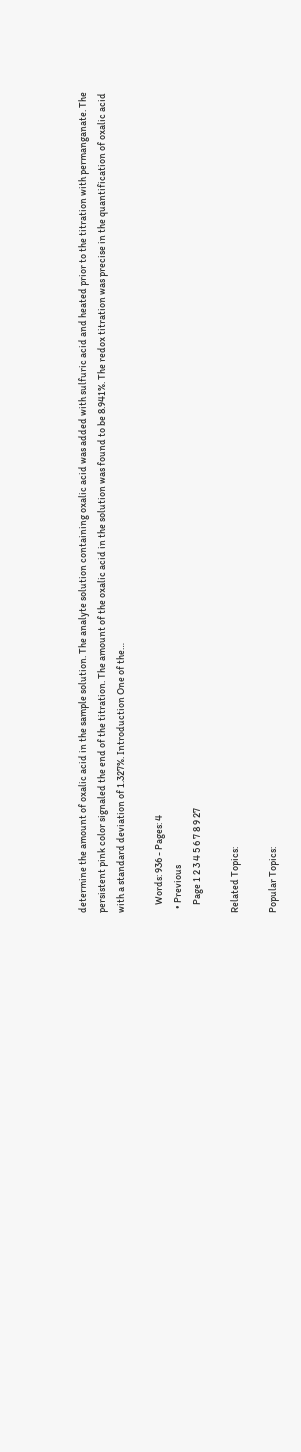determine the amount of oxalic acid in the sample solution. The analyte solution containing oxalic acid was added with sulfuric acid and heated prior to the titration with permanganate. The persistent pink color signaled the end of the titration. The amount of the oxalic acid in the solution was found to be 8.941%. The redox titration was precise in the quantification of oxalic acid with a standard deviation of 1.327%. Introduction One of the…

    Words: 936 - Pages: 4
  • Previous
    Page 1 2 3 4 5 6 7 8 9 27

Related Topics:

Popular Topics: